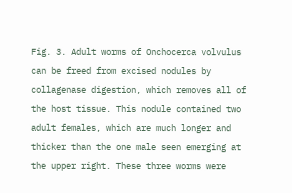Fig. 3. Adult worms of Onchocerca volvulus can be freed from excised nodules by collagenase digestion, which removes all of the host tissue. This nodule contained two adult females, which are much longer and thicker than the one male seen emerging at the upper right. These three worms were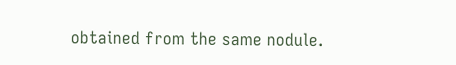obtained from the same nodule.